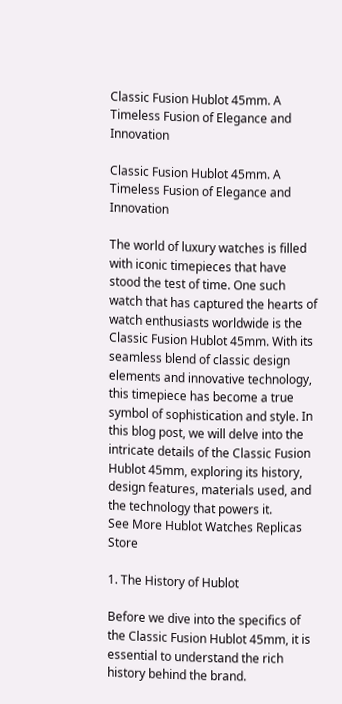Classic Fusion Hublot 45mm. A Timeless Fusion of Elegance and Innovation

Classic Fusion Hublot 45mm. A Timeless Fusion of Elegance and Innovation

The world of luxury watches is filled with iconic timepieces that have stood the test of time. One such watch that has captured the hearts of watch enthusiasts worldwide is the Classic Fusion Hublot 45mm. With its seamless blend of classic design elements and innovative technology, this timepiece has become a true symbol of sophistication and style. In this blog post, we will delve into the intricate details of the Classic Fusion Hublot 45mm, exploring its history, design features, materials used, and the technology that powers it.
See More Hublot Watches Replicas Store

1. The History of Hublot

Before we dive into the specifics of the Classic Fusion Hublot 45mm, it is essential to understand the rich history behind the brand.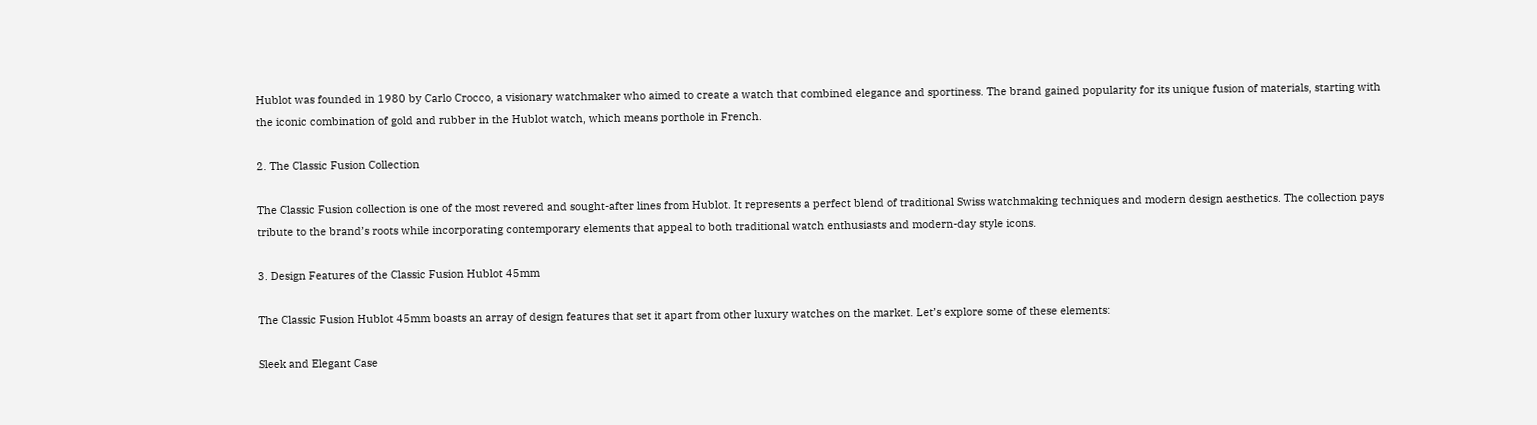Hublot was founded in 1980 by Carlo Crocco, a visionary watchmaker who aimed to create a watch that combined elegance and sportiness. The brand gained popularity for its unique fusion of materials, starting with the iconic combination of gold and rubber in the Hublot watch, which means porthole in French.

2. The Classic Fusion Collection

The Classic Fusion collection is one of the most revered and sought-after lines from Hublot. It represents a perfect blend of traditional Swiss watchmaking techniques and modern design aesthetics. The collection pays tribute to the brand’s roots while incorporating contemporary elements that appeal to both traditional watch enthusiasts and modern-day style icons.

3. Design Features of the Classic Fusion Hublot 45mm

The Classic Fusion Hublot 45mm boasts an array of design features that set it apart from other luxury watches on the market. Let’s explore some of these elements:

Sleek and Elegant Case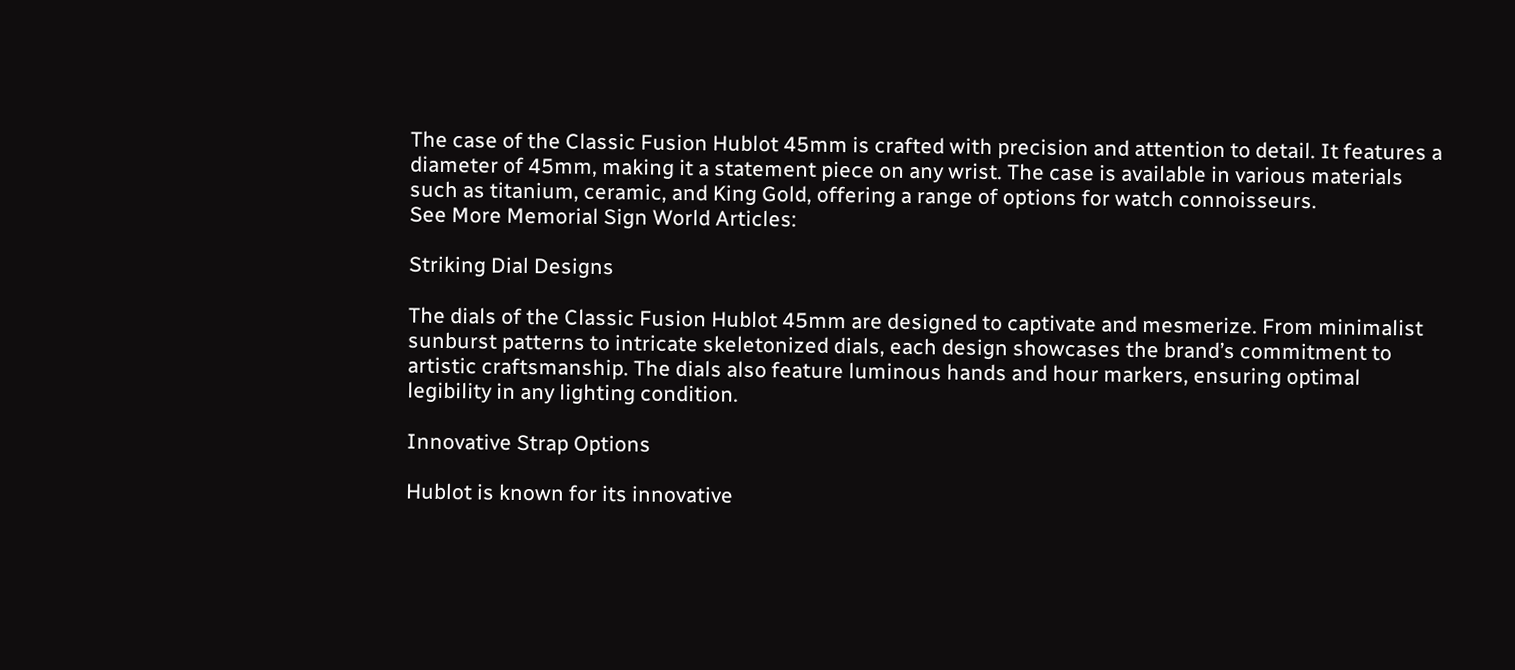The case of the Classic Fusion Hublot 45mm is crafted with precision and attention to detail. It features a diameter of 45mm, making it a statement piece on any wrist. The case is available in various materials such as titanium, ceramic, and King Gold, offering a range of options for watch connoisseurs.
See More Memorial Sign World Articles:

Striking Dial Designs

The dials of the Classic Fusion Hublot 45mm are designed to captivate and mesmerize. From minimalist sunburst patterns to intricate skeletonized dials, each design showcases the brand’s commitment to artistic craftsmanship. The dials also feature luminous hands and hour markers, ensuring optimal legibility in any lighting condition.

Innovative Strap Options

Hublot is known for its innovative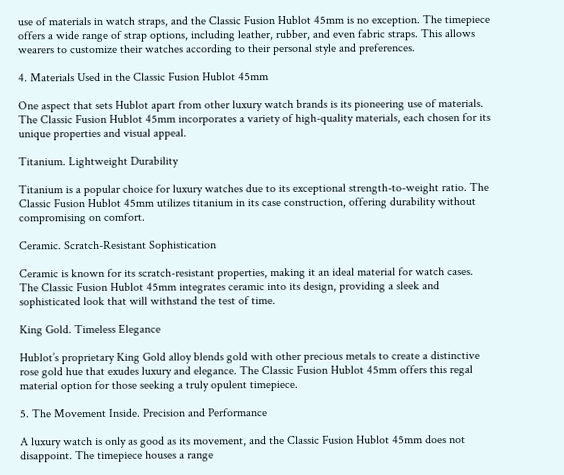use of materials in watch straps, and the Classic Fusion Hublot 45mm is no exception. The timepiece offers a wide range of strap options, including leather, rubber, and even fabric straps. This allows wearers to customize their watches according to their personal style and preferences.

4. Materials Used in the Classic Fusion Hublot 45mm

One aspect that sets Hublot apart from other luxury watch brands is its pioneering use of materials. The Classic Fusion Hublot 45mm incorporates a variety of high-quality materials, each chosen for its unique properties and visual appeal.

Titanium. Lightweight Durability

Titanium is a popular choice for luxury watches due to its exceptional strength-to-weight ratio. The Classic Fusion Hublot 45mm utilizes titanium in its case construction, offering durability without compromising on comfort.

Ceramic. Scratch-Resistant Sophistication

Ceramic is known for its scratch-resistant properties, making it an ideal material for watch cases. The Classic Fusion Hublot 45mm integrates ceramic into its design, providing a sleek and sophisticated look that will withstand the test of time.

King Gold. Timeless Elegance

Hublot’s proprietary King Gold alloy blends gold with other precious metals to create a distinctive rose gold hue that exudes luxury and elegance. The Classic Fusion Hublot 45mm offers this regal material option for those seeking a truly opulent timepiece.

5. The Movement Inside. Precision and Performance

A luxury watch is only as good as its movement, and the Classic Fusion Hublot 45mm does not disappoint. The timepiece houses a range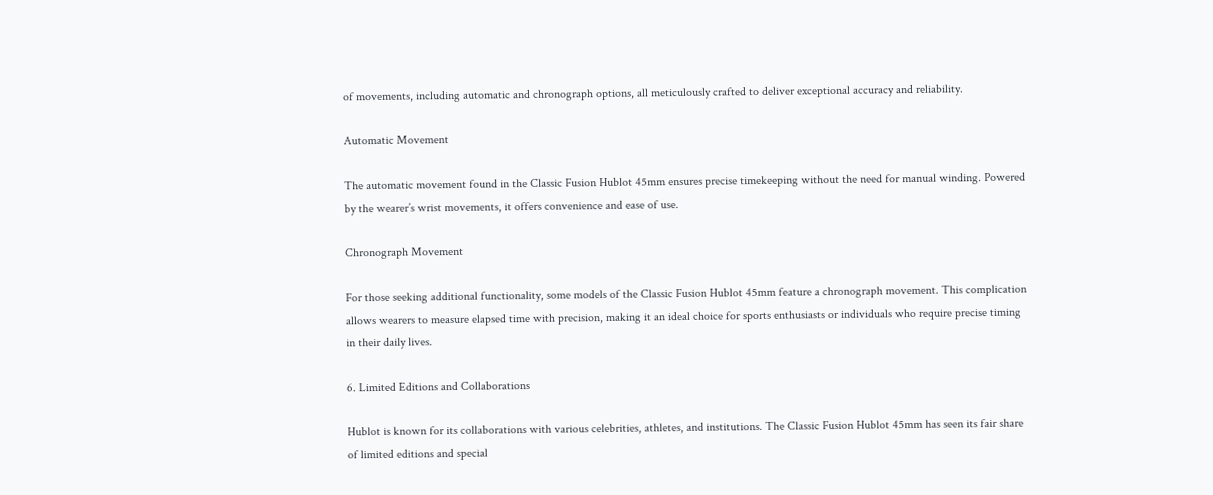of movements, including automatic and chronograph options, all meticulously crafted to deliver exceptional accuracy and reliability.

Automatic Movement

The automatic movement found in the Classic Fusion Hublot 45mm ensures precise timekeeping without the need for manual winding. Powered by the wearer’s wrist movements, it offers convenience and ease of use.

Chronograph Movement

For those seeking additional functionality, some models of the Classic Fusion Hublot 45mm feature a chronograph movement. This complication allows wearers to measure elapsed time with precision, making it an ideal choice for sports enthusiasts or individuals who require precise timing in their daily lives.

6. Limited Editions and Collaborations

Hublot is known for its collaborations with various celebrities, athletes, and institutions. The Classic Fusion Hublot 45mm has seen its fair share of limited editions and special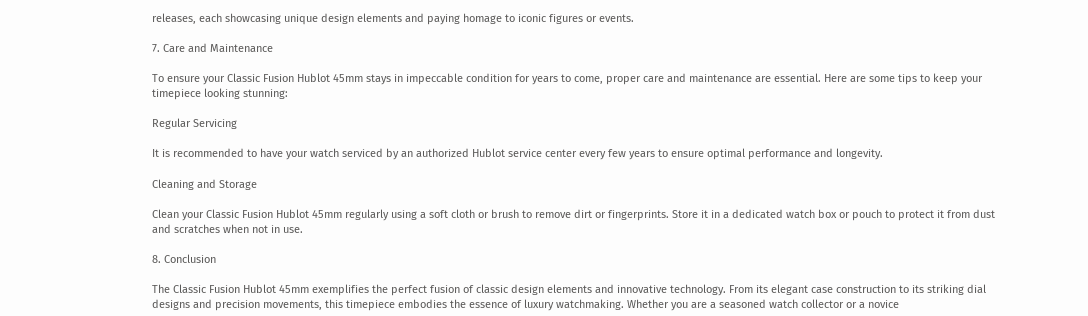releases, each showcasing unique design elements and paying homage to iconic figures or events.

7. Care and Maintenance

To ensure your Classic Fusion Hublot 45mm stays in impeccable condition for years to come, proper care and maintenance are essential. Here are some tips to keep your timepiece looking stunning:

Regular Servicing

It is recommended to have your watch serviced by an authorized Hublot service center every few years to ensure optimal performance and longevity.

Cleaning and Storage

Clean your Classic Fusion Hublot 45mm regularly using a soft cloth or brush to remove dirt or fingerprints. Store it in a dedicated watch box or pouch to protect it from dust and scratches when not in use.

8. Conclusion

The Classic Fusion Hublot 45mm exemplifies the perfect fusion of classic design elements and innovative technology. From its elegant case construction to its striking dial designs and precision movements, this timepiece embodies the essence of luxury watchmaking. Whether you are a seasoned watch collector or a novice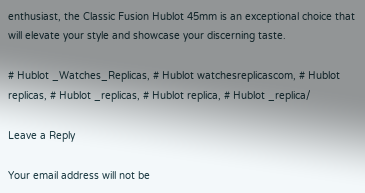enthusiast, the Classic Fusion Hublot 45mm is an exceptional choice that will elevate your style and showcase your discerning taste.

# Hublot _Watches_Replicas, # Hublot watchesreplicascom, # Hublot replicas, # Hublot _replicas, # Hublot replica, # Hublot _replica/

Leave a Reply

Your email address will not be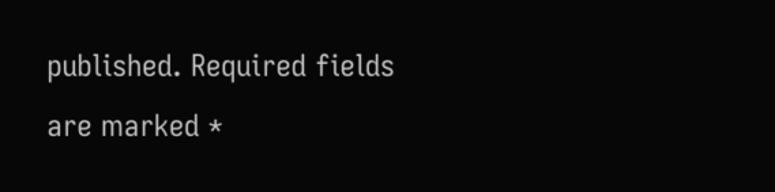published. Required fields are marked *